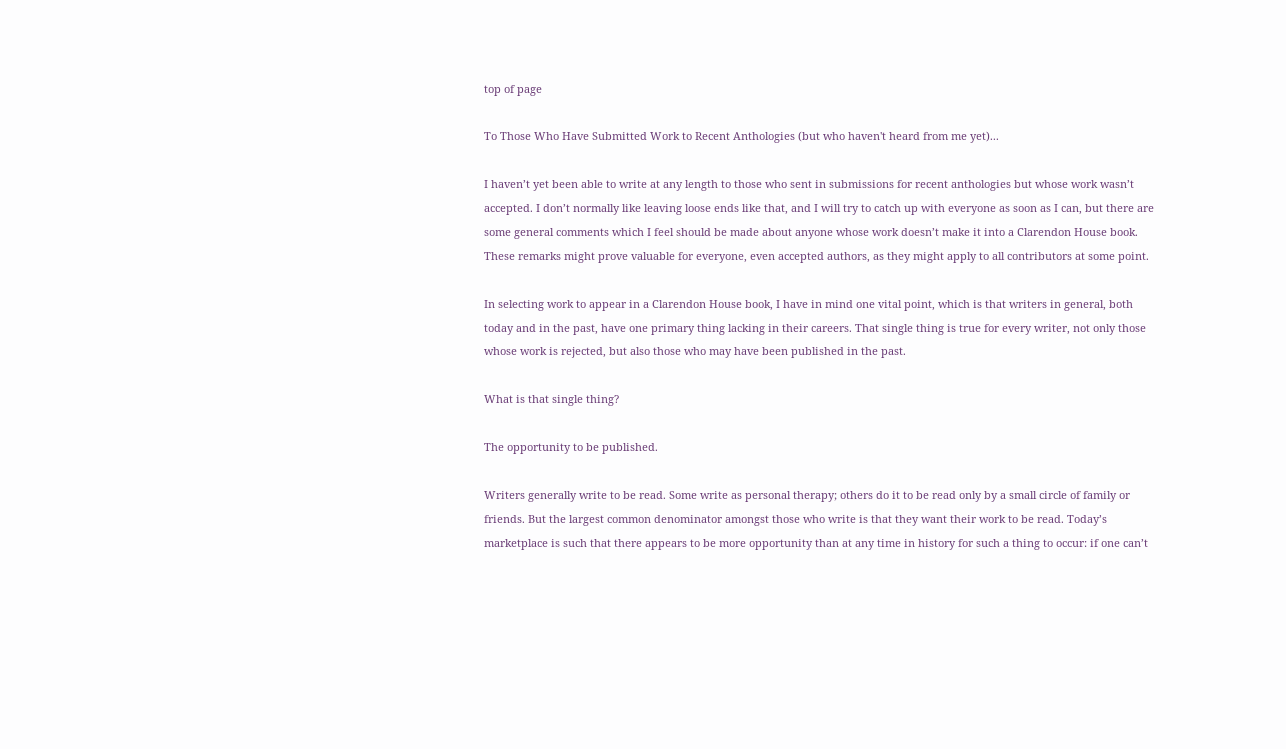top of page

To Those Who Have Submitted Work to Recent Anthologies (but who haven't heard from me yet)...

I haven’t yet been able to write at any length to those who sent in submissions for recent anthologies but whose work wasn’t accepted. I don’t normally like leaving loose ends like that, and I will try to catch up with everyone as soon as I can, but there are some general comments which I feel should be made about anyone whose work doesn’t make it into a Clarendon House book. These remarks might prove valuable for everyone, even accepted authors, as they might apply to all contributors at some point.

In selecting work to appear in a Clarendon House book, I have in mind one vital point, which is that writers in general, both today and in the past, have one primary thing lacking in their careers. That single thing is true for every writer, not only those whose work is rejected, but also those who may have been published in the past.

What is that single thing?

The opportunity to be published.

Writers generally write to be read. Some write as personal therapy; others do it to be read only by a small circle of family or friends. But the largest common denominator amongst those who write is that they want their work to be read. Today’s marketplace is such that there appears to be more opportunity than at any time in history for such a thing to occur: if one can’t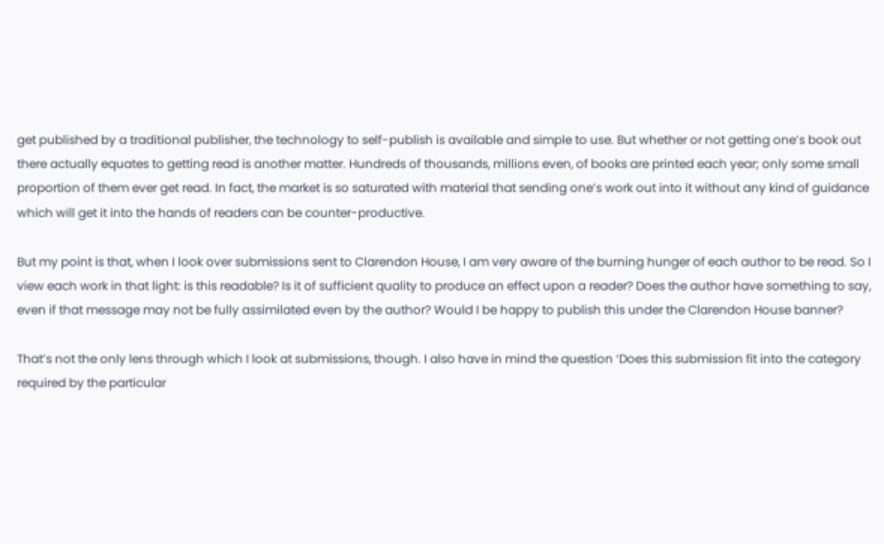get published by a traditional publisher, the technology to self-publish is available and simple to use. But whether or not getting one’s book out there actually equates to getting read is another matter. Hundreds of thousands, millions even, of books are printed each year; only some small proportion of them ever get read. In fact, the market is so saturated with material that sending one’s work out into it without any kind of guidance which will get it into the hands of readers can be counter-productive.

But my point is that, when I look over submissions sent to Clarendon House, I am very aware of the burning hunger of each author to be read. So I view each work in that light: is this readable? Is it of sufficient quality to produce an effect upon a reader? Does the author have something to say, even if that message may not be fully assimilated even by the author? Would I be happy to publish this under the Clarendon House banner?

That’s not the only lens through which I look at submissions, though. I also have in mind the question ‘Does this submission fit into the category required by the particular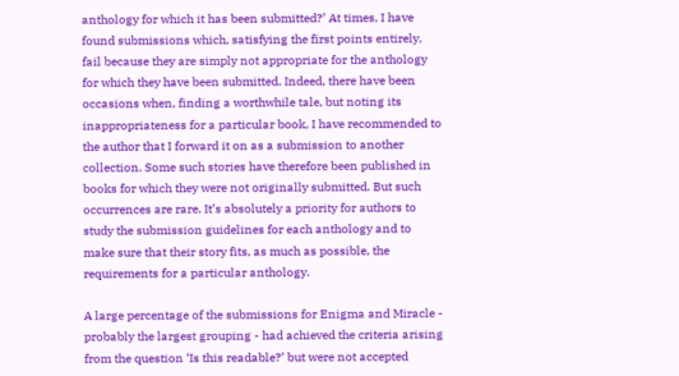anthology for which it has been submitted?’ At times, I have found submissions which, satisfying the first points entirely, fail because they are simply not appropriate for the anthology for which they have been submitted. Indeed, there have been occasions when, finding a worthwhile tale, but noting its inappropriateness for a particular book, I have recommended to the author that I forward it on as a submission to another collection. Some such stories have therefore been published in books for which they were not originally submitted. But such occurrences are rare. It’s absolutely a priority for authors to study the submission guidelines for each anthology and to make sure that their story fits, as much as possible, the requirements for a particular anthology.

A large percentage of the submissions for Enigma and Miracle - probably the largest grouping - had achieved the criteria arising from the question ‘Is this readable?’ but were not accepted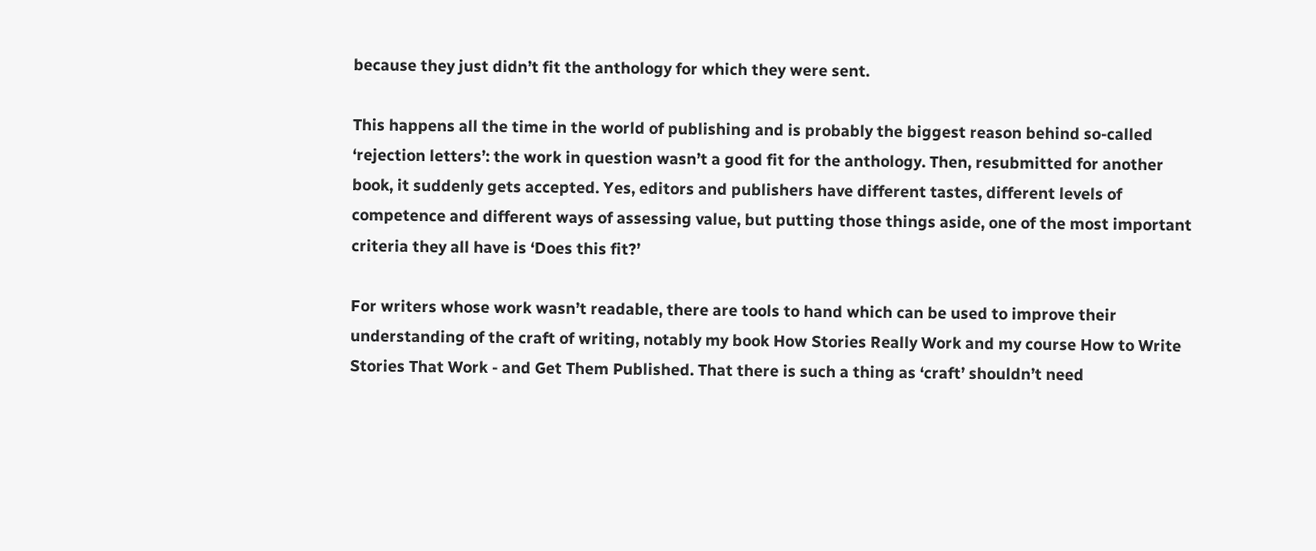because they just didn’t fit the anthology for which they were sent.

This happens all the time in the world of publishing and is probably the biggest reason behind so-called ‘rejection letters’: the work in question wasn’t a good fit for the anthology. Then, resubmitted for another book, it suddenly gets accepted. Yes, editors and publishers have different tastes, different levels of competence and different ways of assessing value, but putting those things aside, one of the most important criteria they all have is ‘Does this fit?’

For writers whose work wasn’t readable, there are tools to hand which can be used to improve their understanding of the craft of writing, notably my book How Stories Really Work and my course How to Write Stories That Work - and Get Them Published. That there is such a thing as ‘craft’ shouldn’t need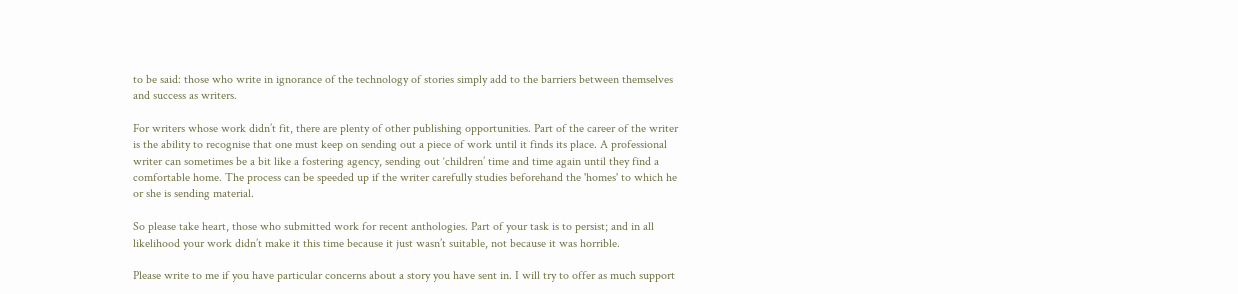to be said: those who write in ignorance of the technology of stories simply add to the barriers between themselves and success as writers.

For writers whose work didn’t fit, there are plenty of other publishing opportunities. Part of the career of the writer is the ability to recognise that one must keep on sending out a piece of work until it finds its place. A professional writer can sometimes be a bit like a fostering agency, sending out ‘children’ time and time again until they find a comfortable home. The process can be speeded up if the writer carefully studies beforehand the 'homes' to which he or she is sending material.

So please take heart, those who submitted work for recent anthologies. Part of your task is to persist; and in all likelihood your work didn’t make it this time because it just wasn’t suitable, not because it was horrible.

Please write to me if you have particular concerns about a story you have sent in. I will try to offer as much support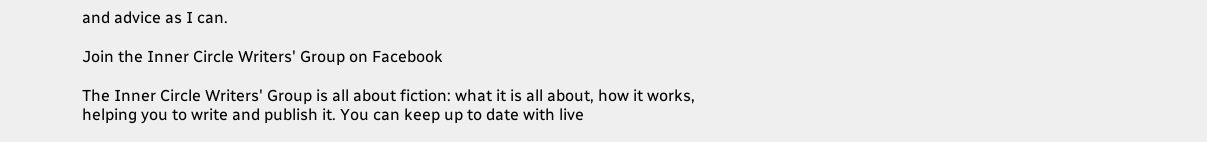and advice as I can.

Join the Inner Circle Writers' Group on Facebook

The Inner Circle Writers' Group is all about fiction: what it is all about, how it works, helping you to write and publish it. You can keep up to date with live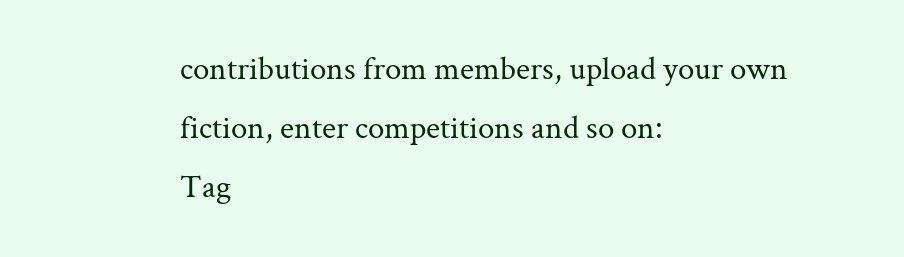contributions from members, upload your own fiction, enter competitions and so on:
Tag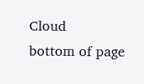Cloud
bottom of page